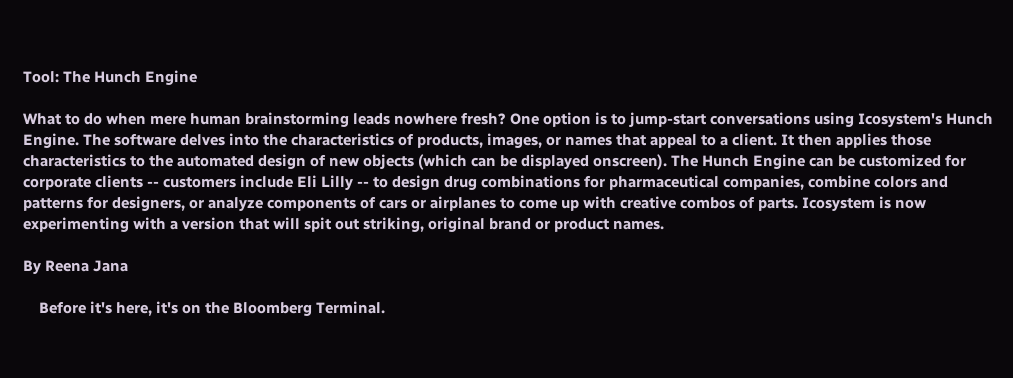Tool: The Hunch Engine

What to do when mere human brainstorming leads nowhere fresh? One option is to jump-start conversations using Icosystem's Hunch Engine. The software delves into the characteristics of products, images, or names that appeal to a client. It then applies those characteristics to the automated design of new objects (which can be displayed onscreen). The Hunch Engine can be customized for corporate clients -- customers include Eli Lilly -- to design drug combinations for pharmaceutical companies, combine colors and patterns for designers, or analyze components of cars or airplanes to come up with creative combos of parts. Icosystem is now experimenting with a version that will spit out striking, original brand or product names.

By Reena Jana

    Before it's here, it's on the Bloomberg Terminal.